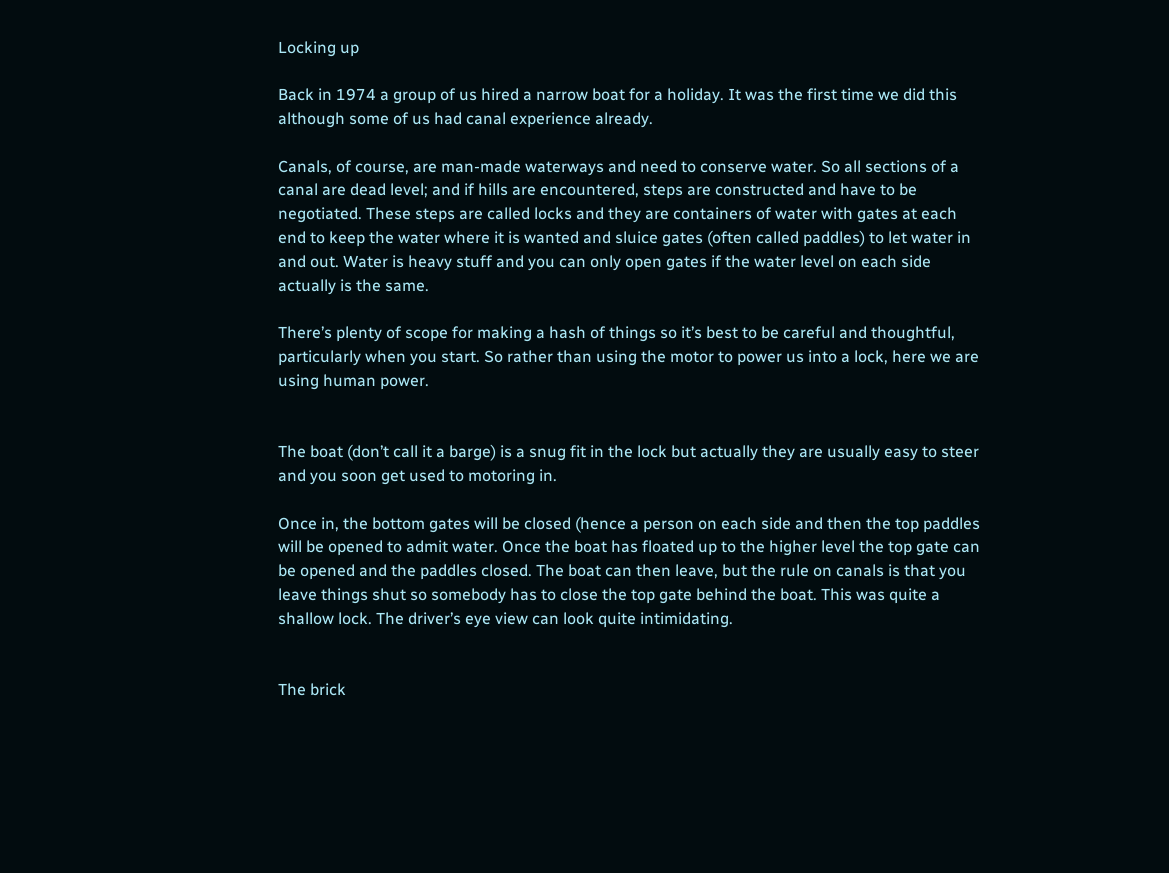Locking up

Back in 1974 a group of us hired a narrow boat for a holiday. It was the first time we did this although some of us had canal experience already.

Canals, of course, are man-made waterways and need to conserve water. So all sections of a canal are dead level; and if hills are encountered, steps are constructed and have to be negotiated. These steps are called locks and they are containers of water with gates at each end to keep the water where it is wanted and sluice gates (often called paddles) to let water in and out. Water is heavy stuff and you can only open gates if the water level on each side actually is the same.

There’s plenty of scope for making a hash of things so it’s best to be careful and thoughtful, particularly when you start. So rather than using the motor to power us into a lock, here we are using human power.


The boat (don’t call it a barge) is a snug fit in the lock but actually they are usually easy to steer and you soon get used to motoring in.

Once in, the bottom gates will be closed (hence a person on each side and then the top paddles will be opened to admit water. Once the boat has floated up to the higher level the top gate can be opened and the paddles closed. The boat can then leave, but the rule on canals is that you leave things shut so somebody has to close the top gate behind the boat. This was quite a shallow lock. The driver’s eye view can look quite intimidating.


The brick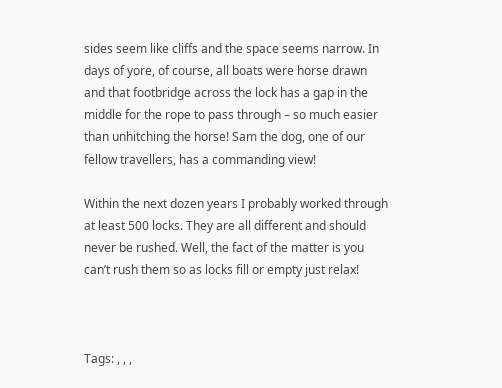sides seem like cliffs and the space seems narrow. In days of yore, of course, all boats were horse drawn and that footbridge across the lock has a gap in the middle for the rope to pass through – so much easier than unhitching the horse! Sam the dog, one of our fellow travellers, has a commanding view!

Within the next dozen years I probably worked through at least 500 locks. They are all different and should never be rushed. Well, the fact of the matter is you can’t rush them so as locks fill or empty just relax!



Tags: , , ,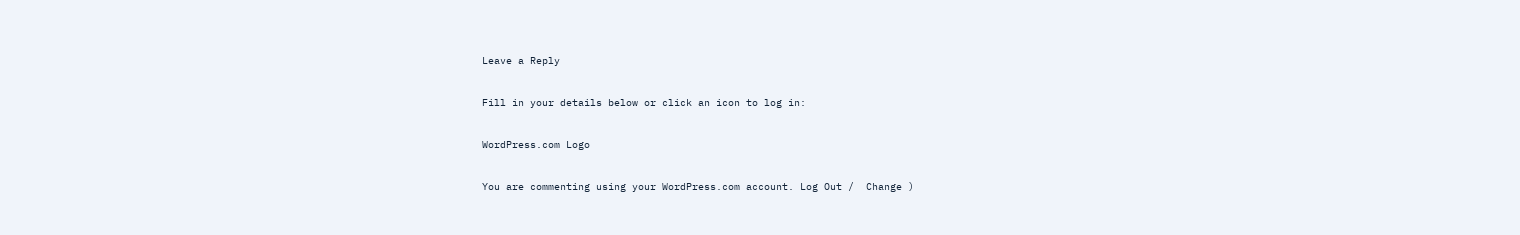Leave a Reply

Fill in your details below or click an icon to log in:

WordPress.com Logo

You are commenting using your WordPress.com account. Log Out /  Change )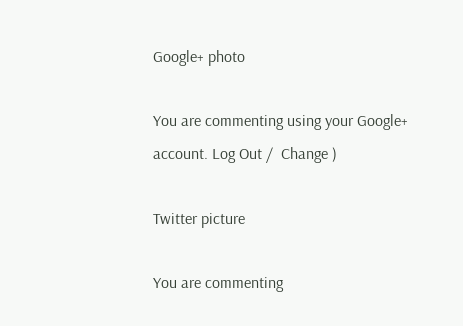Google+ photo

You are commenting using your Google+ account. Log Out /  Change )

Twitter picture

You are commenting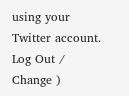using your Twitter account. Log Out /  Change )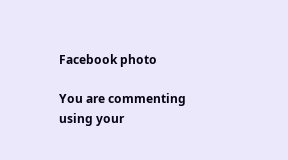Facebook photo

You are commenting using your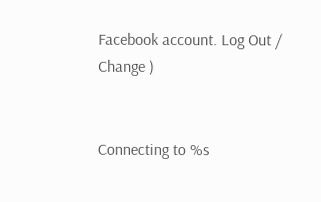Facebook account. Log Out /  Change )


Connecting to %s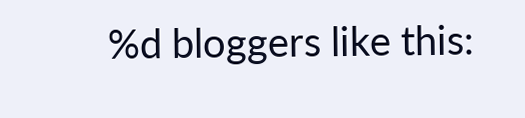%d bloggers like this: